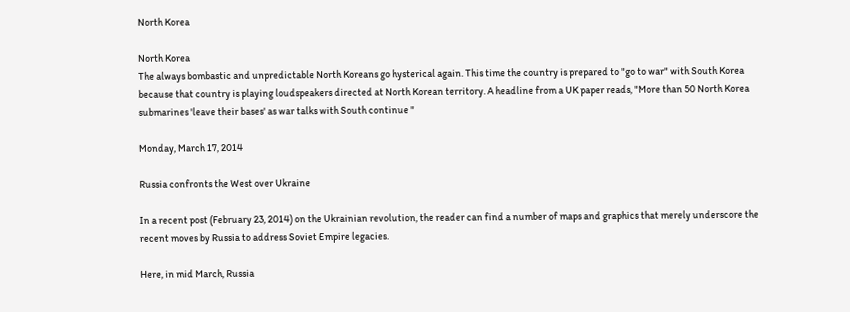North Korea

North Korea
The always bombastic and unpredictable North Koreans go hysterical again. This time the country is prepared to "go to war" with South Korea because that country is playing loudspeakers directed at North Korean territory. A headline from a UK paper reads, "More than 50 North Korea submarines 'leave their bases' as war talks with South continue "

Monday, March 17, 2014

Russia confronts the West over Ukraine

In a recent post (February 23, 2014) on the Ukrainian revolution, the reader can find a number of maps and graphics that merely underscore the recent moves by Russia to address Soviet Empire legacies.

Here, in mid March, Russia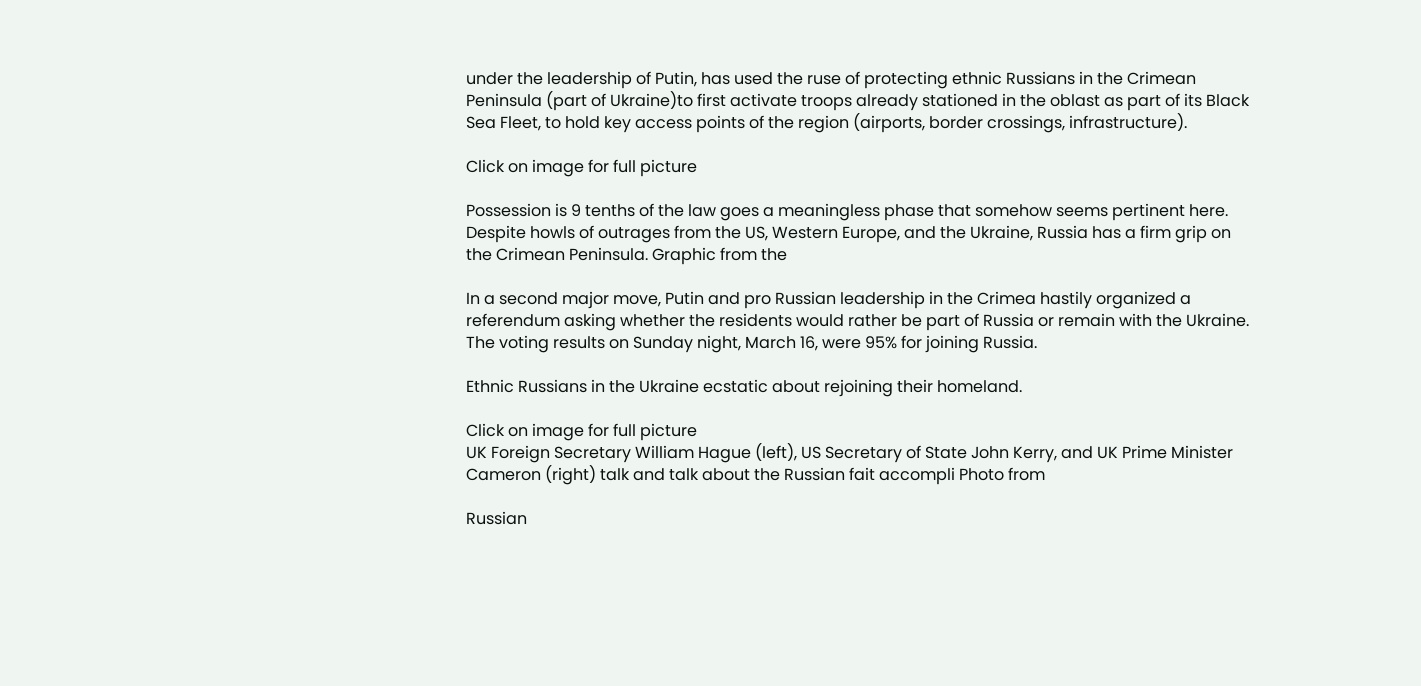under the leadership of Putin, has used the ruse of protecting ethnic Russians in the Crimean Peninsula (part of Ukraine)to first activate troops already stationed in the oblast as part of its Black Sea Fleet, to hold key access points of the region (airports, border crossings, infrastructure).

Click on image for full picture

Possession is 9 tenths of the law goes a meaningless phase that somehow seems pertinent here. Despite howls of outrages from the US, Western Europe, and the Ukraine, Russia has a firm grip on the Crimean Peninsula. Graphic from the

In a second major move, Putin and pro Russian leadership in the Crimea hastily organized a referendum asking whether the residents would rather be part of Russia or remain with the Ukraine. The voting results on Sunday night, March 16, were 95% for joining Russia.

Ethnic Russians in the Ukraine ecstatic about rejoining their homeland.

Click on image for full picture
UK Foreign Secretary William Hague (left), US Secretary of State John Kerry, and UK Prime Minister Cameron (right) talk and talk about the Russian fait accompli Photo from

Russian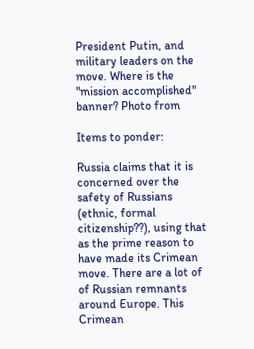President Putin, and military leaders on the move. Where is the "mission accomplished" banner? Photo from

Items to ponder:

Russia claims that it is concerned over the safety of Russians (ethnic, formal citizenship??), using that as the prime reason to have made its Crimean move. There are a lot of of Russian remnants around Europe. This Crimean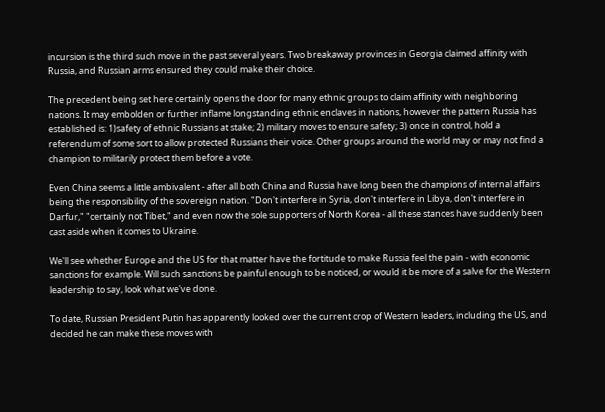incursion is the third such move in the past several years. Two breakaway provinces in Georgia claimed affinity with Russia, and Russian arms ensured they could make their choice.

The precedent being set here certainly opens the door for many ethnic groups to claim affinity with neighboring nations. It may embolden or further inflame longstanding ethnic enclaves in nations, however the pattern Russia has established is: 1)safety of ethnic Russians at stake; 2) military moves to ensure safety; 3) once in control, hold a referendum of some sort to allow protected Russians their voice. Other groups around the world may or may not find a champion to militarily protect them before a vote.

Even China seems a little ambivalent - after all both China and Russia have long been the champions of internal affairs being the responsibility of the sovereign nation. "Don't interfere in Syria, don't interfere in Libya, don't interfere in Darfur," "certainly not Tibet," and even now the sole supporters of North Korea - all these stances have suddenly been cast aside when it comes to Ukraine.

We'll see whether Europe and the US for that matter have the fortitude to make Russia feel the pain - with economic sanctions for example. Will such sanctions be painful enough to be noticed, or would it be more of a salve for the Western leadership to say, look what we've done.

To date, Russian President Putin has apparently looked over the current crop of Western leaders, including the US, and decided he can make these moves with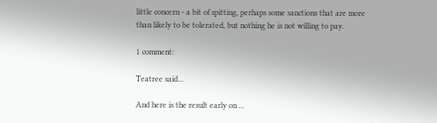little concern - a bit of spitting, perhaps some sanctions that are more than likely to be tolerated, but nothing he is not willing to pay.

1 comment:

Teatree said...

And here is the result early on ...